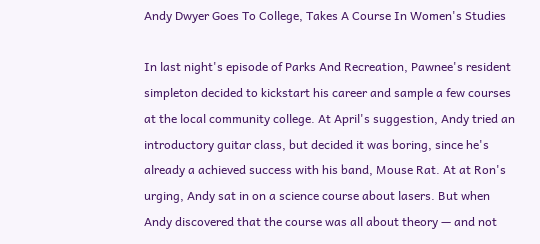Andy Dwyer Goes To College, Takes A Course In Women's Studies

In last night's episode of Parks And Recreation, Pawnee's resident simpleton decided to kickstart his career and sample a few courses at the local community college. At April's suggestion, Andy tried an introductory guitar class, but decided it was boring, since he's already a achieved success with his band, Mouse Rat. At at Ron's urging, Andy sat in on a science course about lasers. But when Andy discovered that the course was all about theory — and not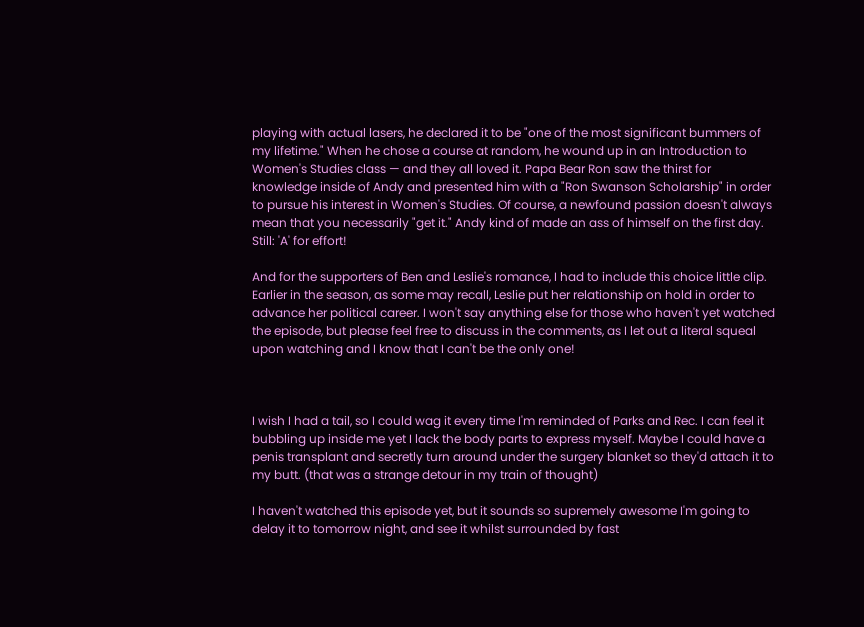playing with actual lasers, he declared it to be "one of the most significant bummers of my lifetime." When he chose a course at random, he wound up in an Introduction to Women's Studies class — and they all loved it. Papa Bear Ron saw the thirst for knowledge inside of Andy and presented him with a "Ron Swanson Scholarship" in order to pursue his interest in Women's Studies. Of course, a newfound passion doesn't always mean that you necessarily "get it." Andy kind of made an ass of himself on the first day. Still: 'A' for effort!

And for the supporters of Ben and Leslie's romance, I had to include this choice little clip. Earlier in the season, as some may recall, Leslie put her relationship on hold in order to advance her political career. I won't say anything else for those who haven't yet watched the episode, but please feel free to discuss in the comments, as I let out a literal squeal upon watching and I know that I can't be the only one!



I wish I had a tail, so I could wag it every time I'm reminded of Parks and Rec. I can feel it bubbling up inside me yet I lack the body parts to express myself. Maybe I could have a penis transplant and secretly turn around under the surgery blanket so they'd attach it to my butt. (that was a strange detour in my train of thought)

I haven't watched this episode yet, but it sounds so supremely awesome I'm going to delay it to tomorrow night, and see it whilst surrounded by fast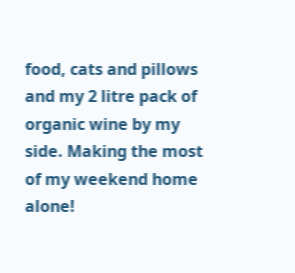food, cats and pillows and my 2 litre pack of organic wine by my side. Making the most of my weekend home alone!